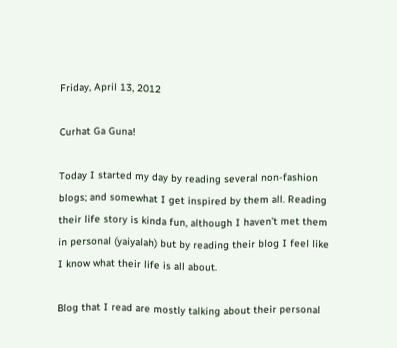Friday, April 13, 2012

Curhat Ga Guna!

Today I started my day by reading several non-fashion blogs; and somewhat I get inspired by them all. Reading their life story is kinda fun, although I haven’t met them in personal (yaiyalah) but by reading their blog I feel like I know what their life is all about.

Blog that I read are mostly talking about their personal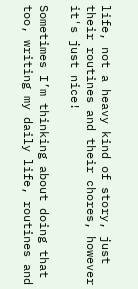life, not a heavy kind of story, just their routines and their chores, however it's just nice!

Sometimes I’m thinking about doing that too, writing my daily life, routines and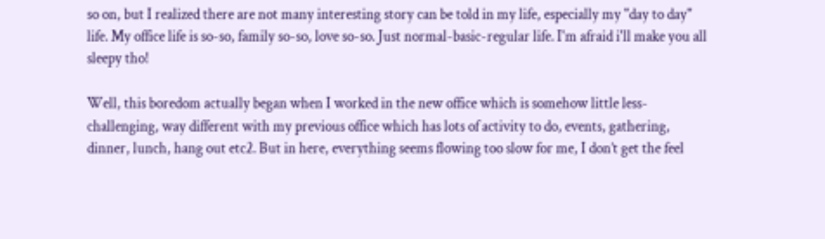so on, but I realized there are not many interesting story can be told in my life, especially my "day to day" life. My office life is so-so, family so-so, love so-so. Just normal-basic-regular life. I'm afraid i'll make you all sleepy tho!

Well, this boredom actually began when I worked in the new office which is somehow little less-challenging, way different with my previous office which has lots of activity to do, events, gathering, dinner, lunch, hang out etc2. But in here, everything seems flowing too slow for me, I don’t get the feel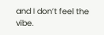and I don’t feel the vibe.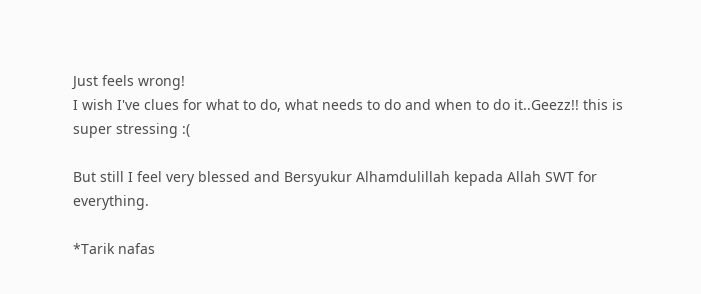Just feels wrong!
I wish I've clues for what to do, what needs to do and when to do it..Geezz!! this is super stressing :(

But still I feel very blessed and Bersyukur Alhamdulillah kepada Allah SWT for everything.

*Tarik nafas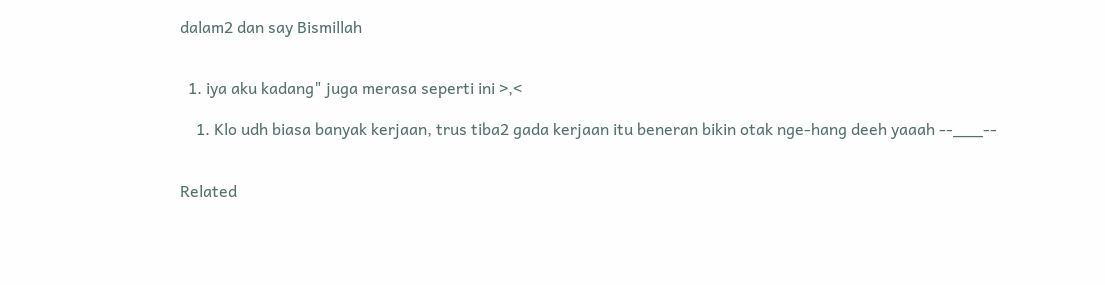dalam2 dan say Bismillah


  1. iya aku kadang" juga merasa seperti ini >,<

    1. Klo udh biasa banyak kerjaan, trus tiba2 gada kerjaan itu beneran bikin otak nge-hang deeh yaaah --___--


Related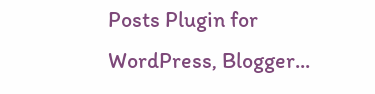Posts Plugin for WordPress, Blogger...